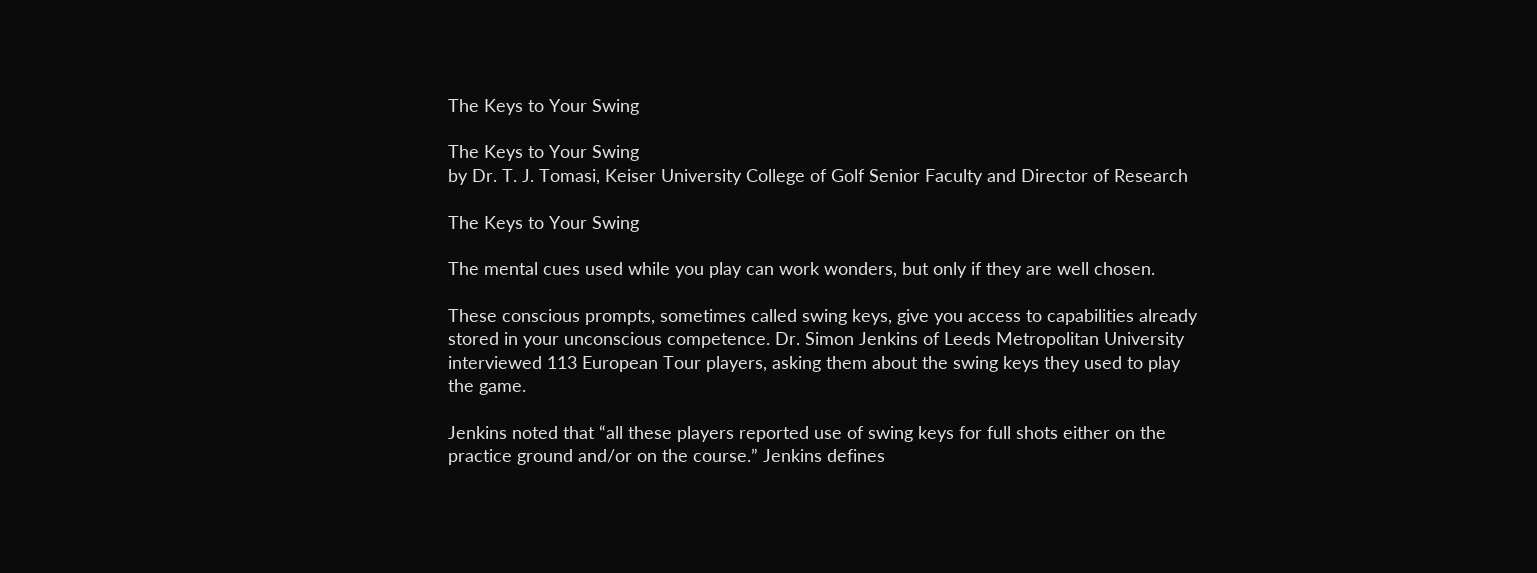The Keys to Your Swing

The Keys to Your Swing
by Dr. T. J. Tomasi, Keiser University College of Golf Senior Faculty and Director of Research

The Keys to Your Swing

The mental cues used while you play can work wonders, but only if they are well chosen.

These conscious prompts, sometimes called swing keys, give you access to capabilities already stored in your unconscious competence. Dr. Simon Jenkins of Leeds Metropolitan University interviewed 113 European Tour players, asking them about the swing keys they used to play the game.

Jenkins noted that “all these players reported use of swing keys for full shots either on the practice ground and/or on the course.” Jenkins defines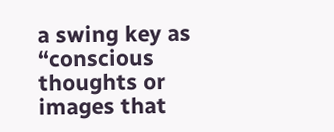a swing key as “conscious thoughts or images that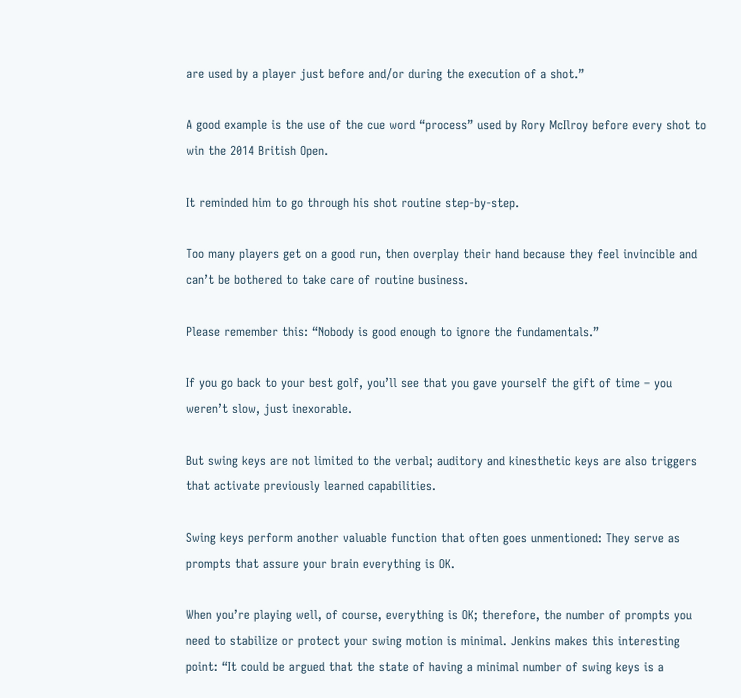are used by a player just before and/or during the execution of a shot.”

A good example is the use of the cue word “process” used by Rory McIlroy before every shot to win the 2014 British Open.

It reminded him to go through his shot routine step-by-step.

Too many players get on a good run, then overplay their hand because they feel invincible and can’t be bothered to take care of routine business.

Please remember this: “Nobody is good enough to ignore the fundamentals.”

If you go back to your best golf, you’ll see that you gave yourself the gift of time – you weren’t slow, just inexorable.

But swing keys are not limited to the verbal; auditory and kinesthetic keys are also triggers that activate previously learned capabilities.

Swing keys perform another valuable function that often goes unmentioned: They serve as prompts that assure your brain everything is OK.

When you’re playing well, of course, everything is OK; therefore, the number of prompts you need to stabilize or protect your swing motion is minimal. Jenkins makes this interesting point: “It could be argued that the state of having a minimal number of swing keys is a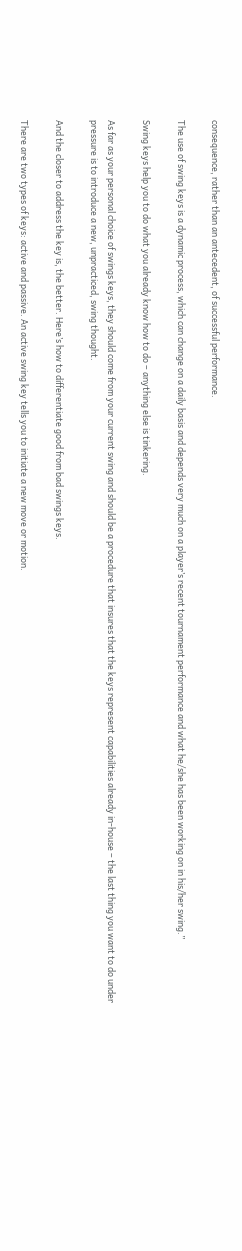consequence, rather than an antecedent, of successful performance.

The use of swing keys is a dynamic process, which can change on a daily basis and depends very much on a player’s recent tournament performance and what he/she has been working on in his/her swing.”

Swing keys help you to do what you already know how to do – anything else is tinkering.

As far as your personal choice of swings keys, they should come from your current swing and should be a procedure that insures that the keys represent capabilities already in-house – the last thing you want to do under pressure is to introduce a new, unpracticed, swing thought.

And the closer to address the key is, the better. Here’s how to differentiate good from bad swings keys.

There are two types of keys: active and passive. An active swing key tells you to initiate a new move or motion.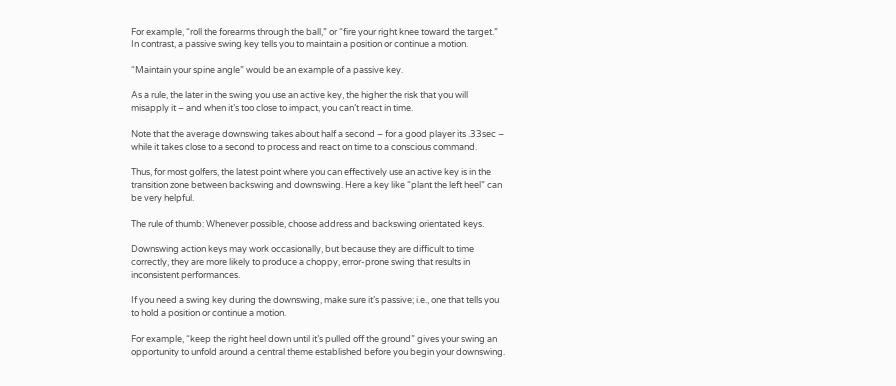For example, “roll the forearms through the ball,” or “fire your right knee toward the target.” In contrast, a passive swing key tells you to maintain a position or continue a motion.

“Maintain your spine angle” would be an example of a passive key.

As a rule, the later in the swing you use an active key, the higher the risk that you will misapply it – and when it’s too close to impact, you can’t react in time.

Note that the average downswing takes about half a second – for a good player its .33sec – while it takes close to a second to process and react on time to a conscious command.

Thus, for most golfers, the latest point where you can effectively use an active key is in the transition zone between backswing and downswing. Here a key like “plant the left heel” can be very helpful.

The rule of thumb: Whenever possible, choose address and backswing orientated keys.

Downswing action keys may work occasionally, but because they are difficult to time correctly, they are more likely to produce a choppy, error-prone swing that results in inconsistent performances.

If you need a swing key during the downswing, make sure it’s passive; i.e., one that tells you to hold a position or continue a motion.

For example, “keep the right heel down until it’s pulled off the ground” gives your swing an opportunity to unfold around a central theme established before you begin your downswing.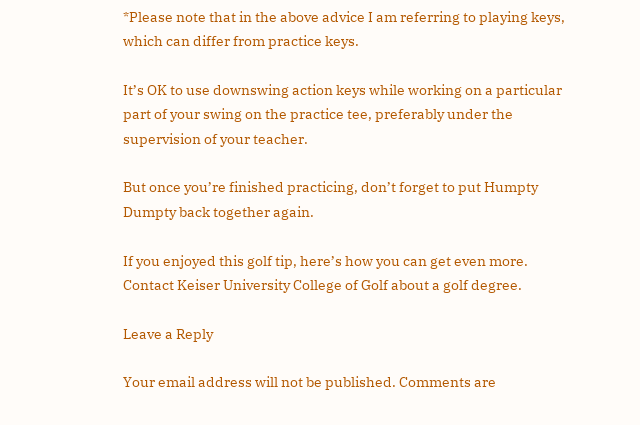*Please note that in the above advice I am referring to playing keys, which can differ from practice keys.

It’s OK to use downswing action keys while working on a particular part of your swing on the practice tee, preferably under the supervision of your teacher.

But once you’re finished practicing, don’t forget to put Humpty Dumpty back together again.

If you enjoyed this golf tip, here’s how you can get even more. Contact Keiser University College of Golf about a golf degree.

Leave a Reply

Your email address will not be published. Comments are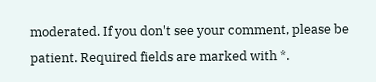moderated. If you don't see your comment, please be patient. Required fields are marked with *.